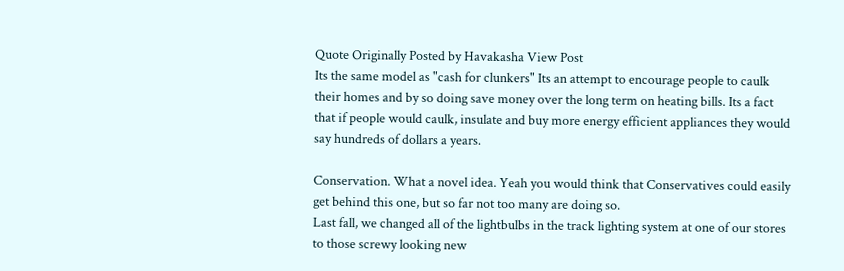Quote Originally Posted by Havakasha View Post
Its the same model as "cash for clunkers" Its an attempt to encourage people to caulk their homes and by so doing save money over the long term on heating bills. Its a fact that if people would caulk, insulate and buy more energy efficient appliances they would say hundreds of dollars a years.

Conservation. What a novel idea. Yeah you would think that Conservatives could easily get behind this one, but so far not too many are doing so.
Last fall, we changed all of the lightbulbs in the track lighting system at one of our stores to those screwy looking new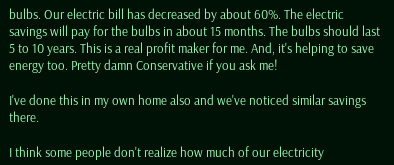bulbs. Our electric bill has decreased by about 60%. The electric savings will pay for the bulbs in about 15 months. The bulbs should last 5 to 10 years. This is a real profit maker for me. And, it's helping to save energy too. Pretty damn Conservative if you ask me!

I've done this in my own home also and we've noticed similar savings there.

I think some people don't realize how much of our electricity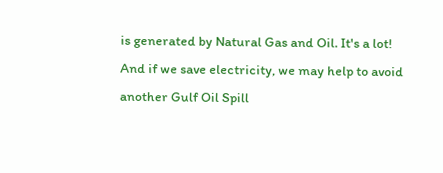is generated by Natural Gas and Oil. It's a lot! And if we save electricity, we may help to avoid another Gulf Oil Spill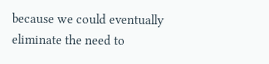because we could eventually eliminate the need to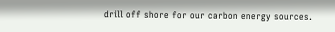drill off shore for our carbon energy sources.